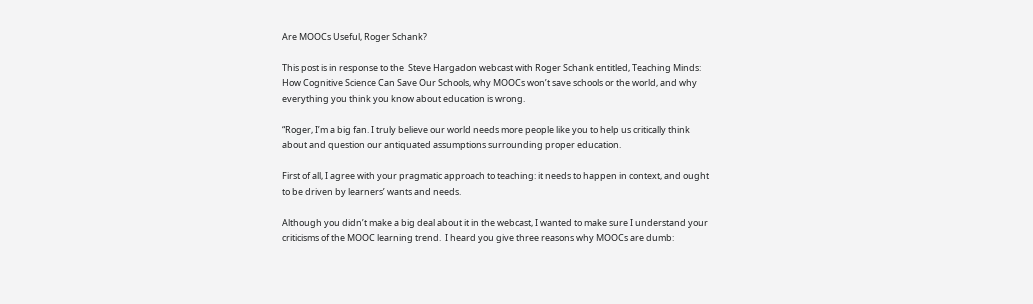Are MOOCs Useful, Roger Schank?

This post is in response to the  Steve Hargadon webcast with Roger Schank entitled, Teaching Minds: How Cognitive Science Can Save Our Schools, why MOOCs won’t save schools or the world, and why everything you think you know about education is wrong.

“Roger, I’m a big fan. I truly believe our world needs more people like you to help us critically think about and question our antiquated assumptions surrounding proper education.

First of all, I agree with your pragmatic approach to teaching: it needs to happen in context, and ought to be driven by learners’ wants and needs.

Although you didn’t make a big deal about it in the webcast, I wanted to make sure I understand your criticisms of the MOOC learning trend.  I heard you give three reasons why MOOCs are dumb: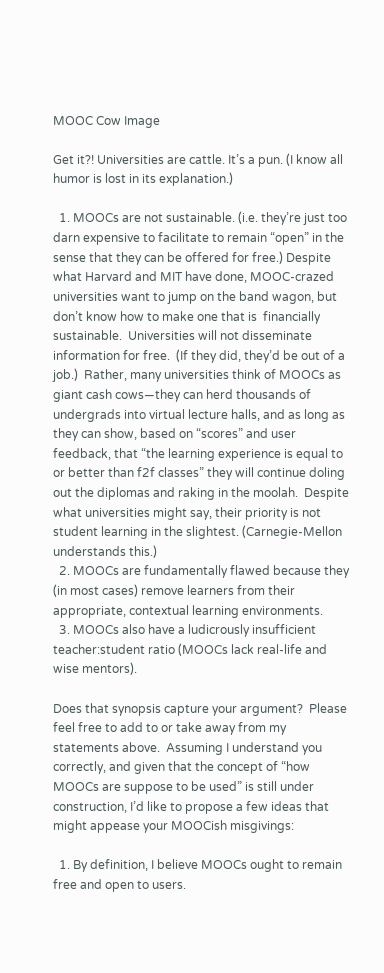MOOC Cow Image

Get it?! Universities are cattle. It’s a pun. (I know all humor is lost in its explanation.)

  1. MOOCs are not sustainable. (i.e. they’re just too darn expensive to facilitate to remain “open” in the sense that they can be offered for free.) Despite what Harvard and MIT have done, MOOC-crazed universities want to jump on the band wagon, but don’t know how to make one that is  financially sustainable.  Universities will not disseminate information for free.  (If they did, they’d be out of a job.)  Rather, many universities think of MOOCs as giant cash cows—they can herd thousands of undergrads into virtual lecture halls, and as long as they can show, based on “scores” and user feedback, that “the learning experience is equal to or better than f2f classes” they will continue doling out the diplomas and raking in the moolah.  Despite what universities might say, their priority is not student learning in the slightest. (Carnegie-Mellon understands this.)
  2. MOOCs are fundamentally flawed because they (in most cases) remove learners from their appropriate, contextual learning environments.
  3. MOOCs also have a ludicrously insufficient teacher:student ratio (MOOCs lack real-life and wise mentors).

Does that synopsis capture your argument?  Please feel free to add to or take away from my statements above.  Assuming I understand you correctly, and given that the concept of “how MOOCs are suppose to be used” is still under construction, I’d like to propose a few ideas that might appease your MOOCish misgivings:

  1. By definition, I believe MOOCs ought to remain free and open to users.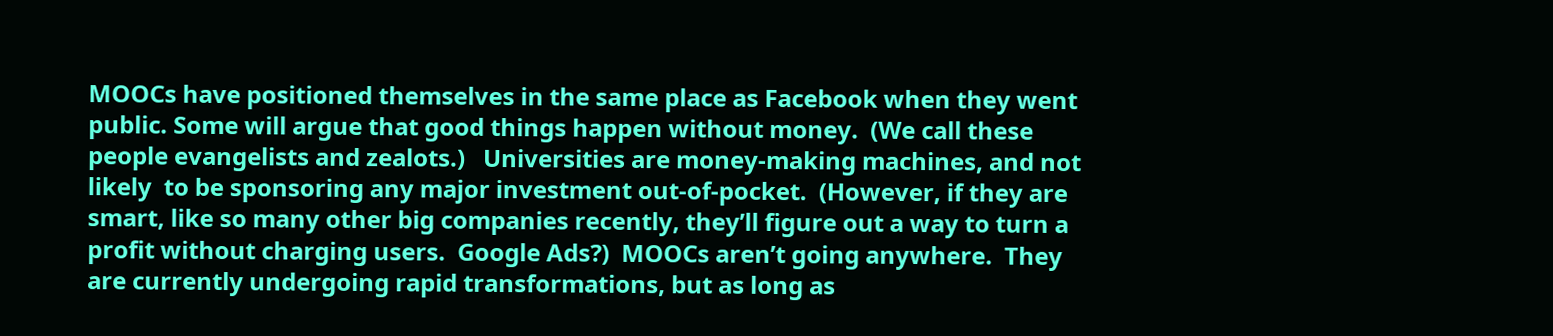MOOCs have positioned themselves in the same place as Facebook when they went public. Some will argue that good things happen without money.  (We call these people evangelists and zealots.)   Universities are money-making machines, and not likely  to be sponsoring any major investment out-of-pocket.  (However, if they are smart, like so many other big companies recently, they’ll figure out a way to turn a profit without charging users.  Google Ads?)  MOOCs aren’t going anywhere.  They are currently undergoing rapid transformations, but as long as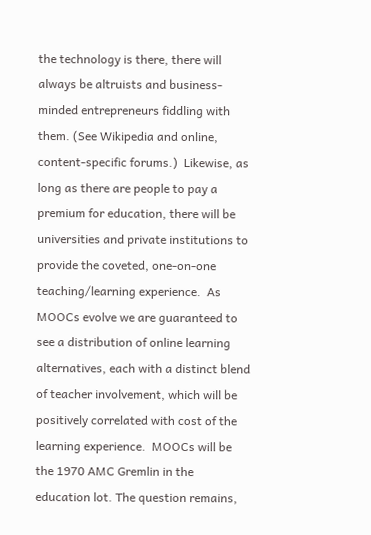the technology is there, there will always be altruists and business-minded entrepreneurs fiddling with them. (See Wikipedia and online, content-specific forums.)  Likewise, as long as there are people to pay a premium for education, there will be universities and private institutions to provide the coveted, one-on-one teaching/learning experience.  As MOOCs evolve we are guaranteed to see a distribution of online learning alternatives, each with a distinct blend of teacher involvement, which will be positively correlated with cost of the learning experience.  MOOCs will be the 1970 AMC Gremlin in the education lot. The question remains,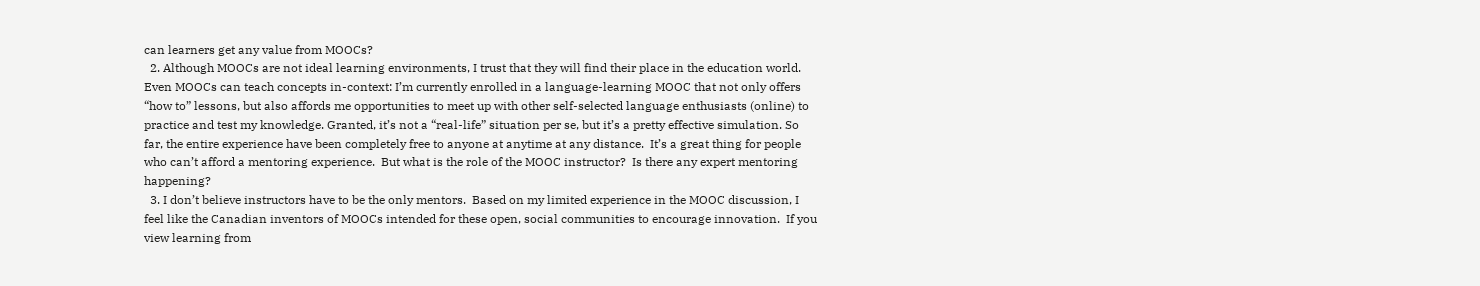can learners get any value from MOOCs?
  2. Although MOOCs are not ideal learning environments, I trust that they will find their place in the education world.  Even MOOCs can teach concepts in-context: I’m currently enrolled in a language-learning MOOC that not only offers “how to” lessons, but also affords me opportunities to meet up with other self-selected language enthusiasts (online) to practice and test my knowledge. Granted, it’s not a “real-life” situation per se, but it’s a pretty effective simulation. So far, the entire experience have been completely free to anyone at anytime at any distance.  It’s a great thing for people who can’t afford a mentoring experience.  But what is the role of the MOOC instructor?  Is there any expert mentoring happening?
  3. I don’t believe instructors have to be the only mentors.  Based on my limited experience in the MOOC discussion, I feel like the Canadian inventors of MOOCs intended for these open, social communities to encourage innovation.  If you view learning from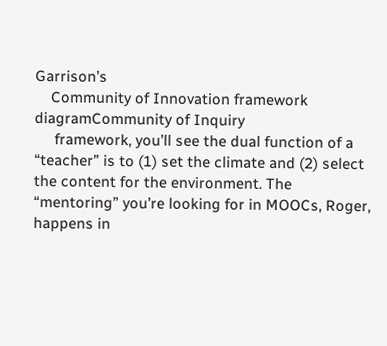Garrison’s
    Community of Innovation framework diagramCommunity of Inquiry
     framework, you’ll see the dual function of a “teacher” is to (1) set the climate and (2) select the content for the environment. The “mentoring” you’re looking for in MOOCs, Roger, happens in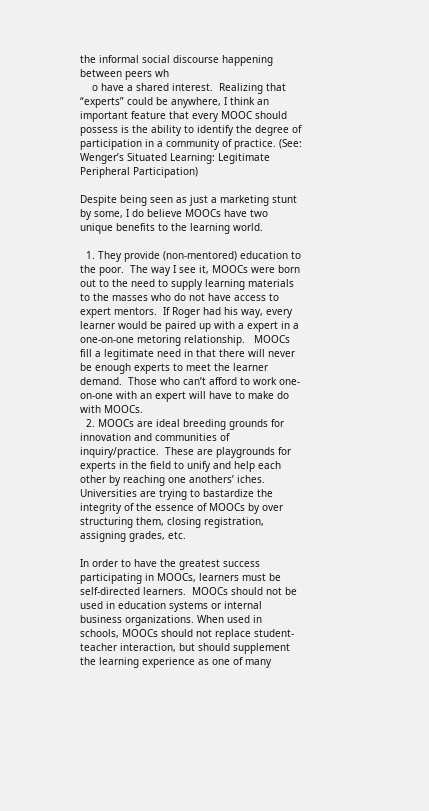the informal social discourse happening between peers wh
    o have a shared interest.  Realizing that “experts” could be anywhere, I think an important feature that every MOOC should possess is the ability to identify the degree of participation in a community of practice. (See: Wenger’s Situated Learning: Legitimate Peripheral Participation)

Despite being seen as just a marketing stunt by some, I do believe MOOCs have two unique benefits to the learning world.

  1. They provide (non-mentored) education to the poor.  The way I see it, MOOCs were born out to the need to supply learning materials to the masses who do not have access to expert mentors.  If Roger had his way, every learner would be paired up with a expert in a one-on-one metoring relationship.   MOOCs fill a legitimate need in that there will never be enough experts to meet the learner demand.  Those who can’t afford to work one-on-one with an expert will have to make do with MOOCs.
  2. MOOCs are ideal breeding grounds for innovation and communities of inquiry/practice.  These are playgrounds for experts in the field to unify and help each other by reaching one anothers’ iches.  Universities are trying to bastardize the integrity of the essence of MOOCs by over structuring them, closing registration, assigning grades, etc.

In order to have the greatest success participating in MOOCs, learners must be self-directed learners.  MOOCs should not be used in education systems or internal business organizations. When used in schools, MOOCs should not replace student-teacher interaction, but should supplement the learning experience as one of many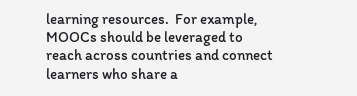learning resources.  For example, MOOCs should be leveraged to reach across countries and connect learners who share a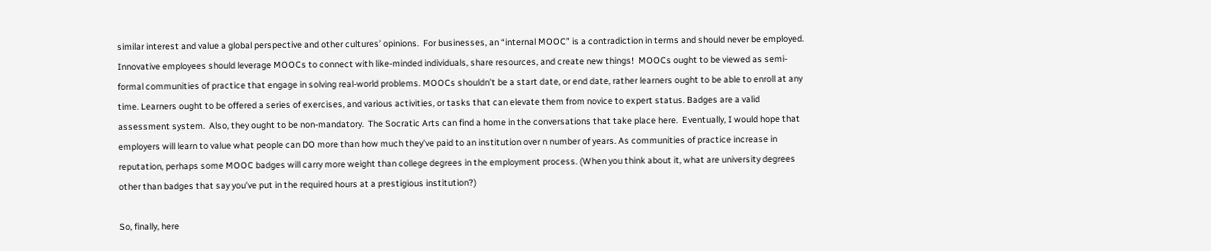similar interest and value a global perspective and other cultures’ opinions.  For businesses, an “internal MOOC” is a contradiction in terms and should never be employed. Innovative employees should leverage MOOCs to connect with like-minded individuals, share resources, and create new things!  MOOCs ought to be viewed as semi-formal communities of practice that engage in solving real-world problems. MOOCs shouldn’t be a start date, or end date, rather learners ought to be able to enroll at any time. Learners ought to be offered a series of exercises, and various activities, or tasks that can elevate them from novice to expert status. Badges are a valid assessment system.  Also, they ought to be non-mandatory.  The Socratic Arts can find a home in the conversations that take place here.  Eventually, I would hope that employers will learn to value what people can DO more than how much they’ve paid to an institution over n number of years. As communities of practice increase in reputation, perhaps some MOOC badges will carry more weight than college degrees in the employment process. (When you think about it, what are university degrees other than badges that say you’ve put in the required hours at a prestigious institution?)

So, finally, here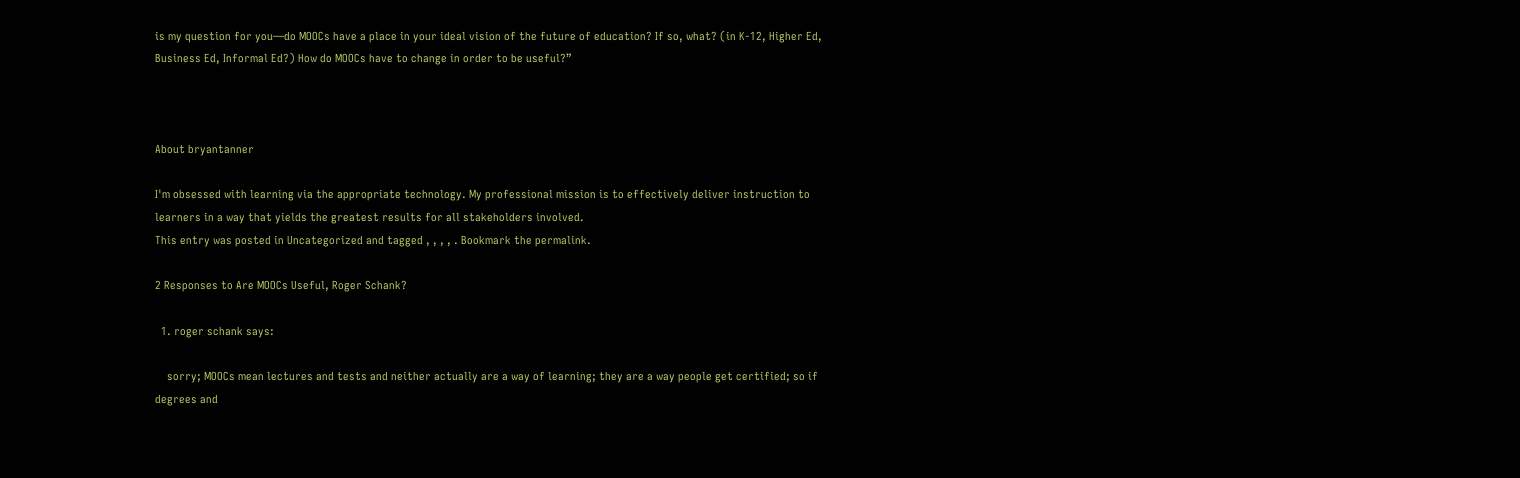is my question for you—do MOOCs have a place in your ideal vision of the future of education? If so, what? (in K-12, Higher Ed, Business Ed, Informal Ed?) How do MOOCs have to change in order to be useful?”



About bryantanner

I'm obsessed with learning via the appropriate technology. My professional mission is to effectively deliver instruction to learners in a way that yields the greatest results for all stakeholders involved.
This entry was posted in Uncategorized and tagged , , , , . Bookmark the permalink.

2 Responses to Are MOOCs Useful, Roger Schank?

  1. roger schank says:

    sorry; MOOCs mean lectures and tests and neither actually are a way of learning; they are a way people get certified; so if degrees and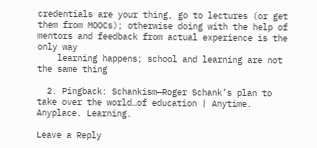credentials are your thing, go to lectures (or get them from MOOCs); otherwise doing with the help of mentors and feedback from actual experience is the only way
    learning happens; school and learning are not the same thing

  2. Pingback: Schankism—Roger Schank’s plan to take over the world…of education | Anytime. Anyplace. Learning.

Leave a Reply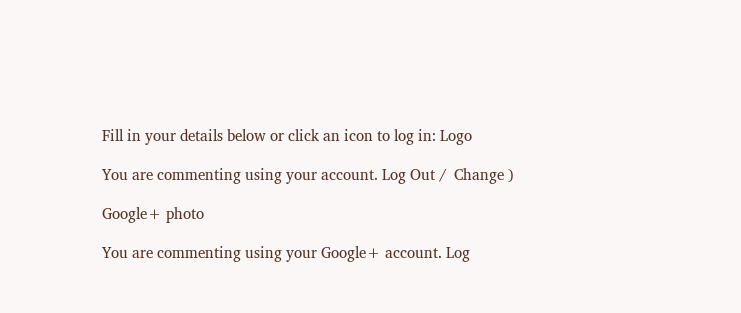Fill in your details below or click an icon to log in: Logo

You are commenting using your account. Log Out /  Change )

Google+ photo

You are commenting using your Google+ account. Log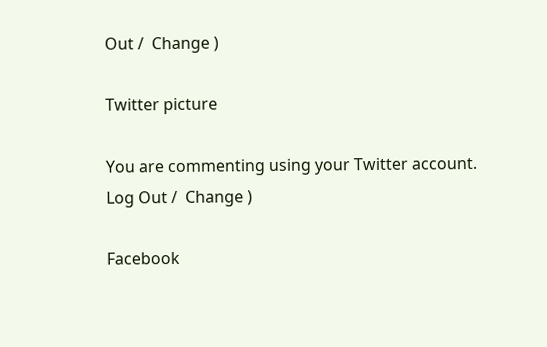Out /  Change )

Twitter picture

You are commenting using your Twitter account. Log Out /  Change )

Facebook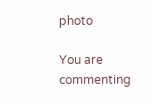photo

You are commenting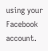using your Facebook account.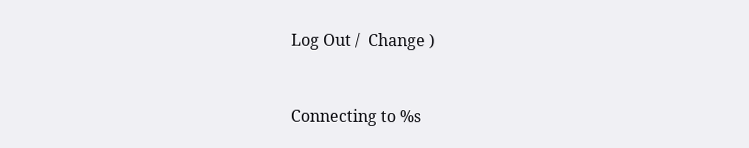Log Out /  Change )


Connecting to %s